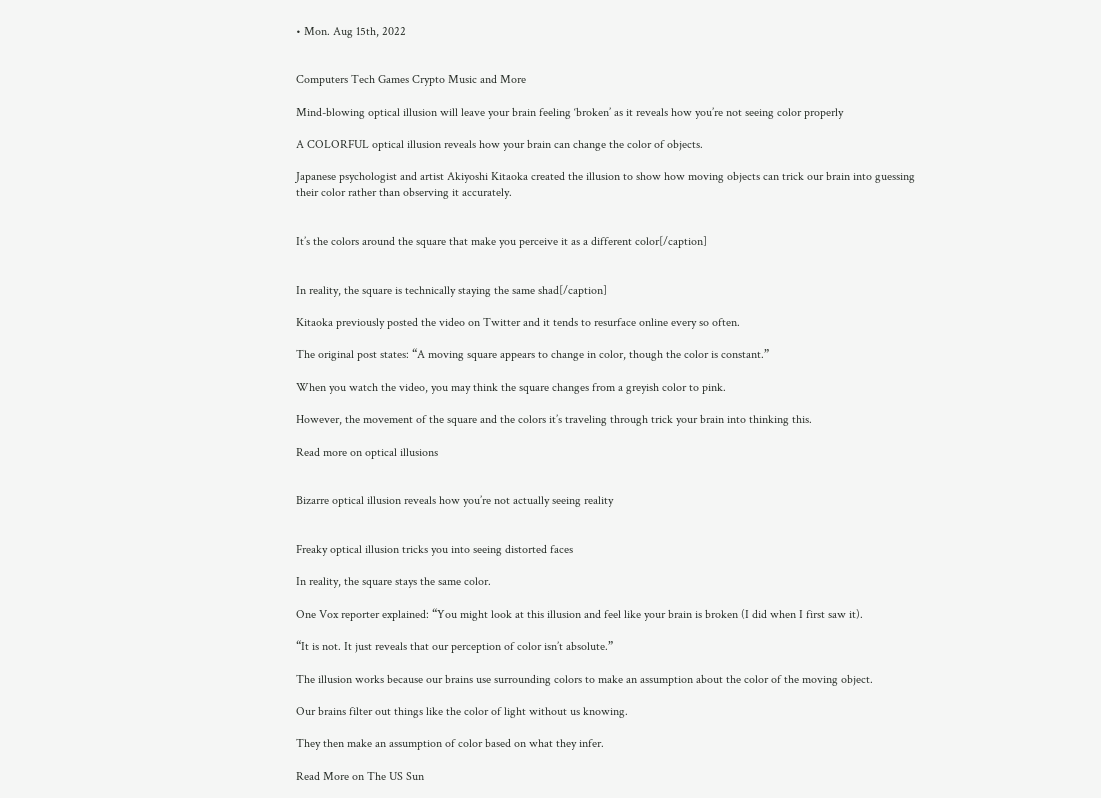• Mon. Aug 15th, 2022


Computers Tech Games Crypto Music and More

Mind-blowing optical illusion will leave your brain feeling ‘broken’ as it reveals how you’re not seeing color properly

A COLORFUL optical illusion reveals how your brain can change the color of objects.

Japanese psychologist and artist Akiyoshi Kitaoka created the illusion to show how moving objects can trick our brain into guessing their color rather than observing it accurately.


It’s the colors around the square that make you perceive it as a different color[/caption]


In reality, the square is technically staying the same shad[/caption]

Kitaoka previously posted the video on Twitter and it tends to resurface online every so often.

The original post states: “A moving square appears to change in color, though the color is constant.”

When you watch the video, you may think the square changes from a greyish color to pink.

However, the movement of the square and the colors it’s traveling through trick your brain into thinking this.

Read more on optical illusions


Bizarre optical illusion reveals how you’re not actually seeing reality


Freaky optical illusion tricks you into seeing distorted faces

In reality, the square stays the same color.

One Vox reporter explained: “You might look at this illusion and feel like your brain is broken (I did when I first saw it).

“It is not. It just reveals that our perception of color isn’t absolute.”

The illusion works because our brains use surrounding colors to make an assumption about the color of the moving object.

Our brains filter out things like the color of light without us knowing.

They then make an assumption of color based on what they infer.

Read More on The US Sun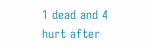1 dead and 4 hurt after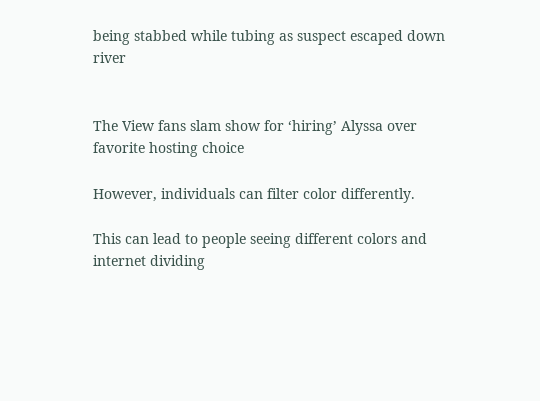being stabbed while tubing as suspect escaped down river


The View fans slam show for ‘hiring’ Alyssa over favorite hosting choice

However, individuals can filter color differently.

This can lead to people seeing different colors and internet dividing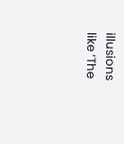illusions like ‘The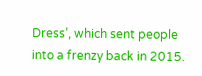Dress’, which sent people into a frenzy back in 2015.